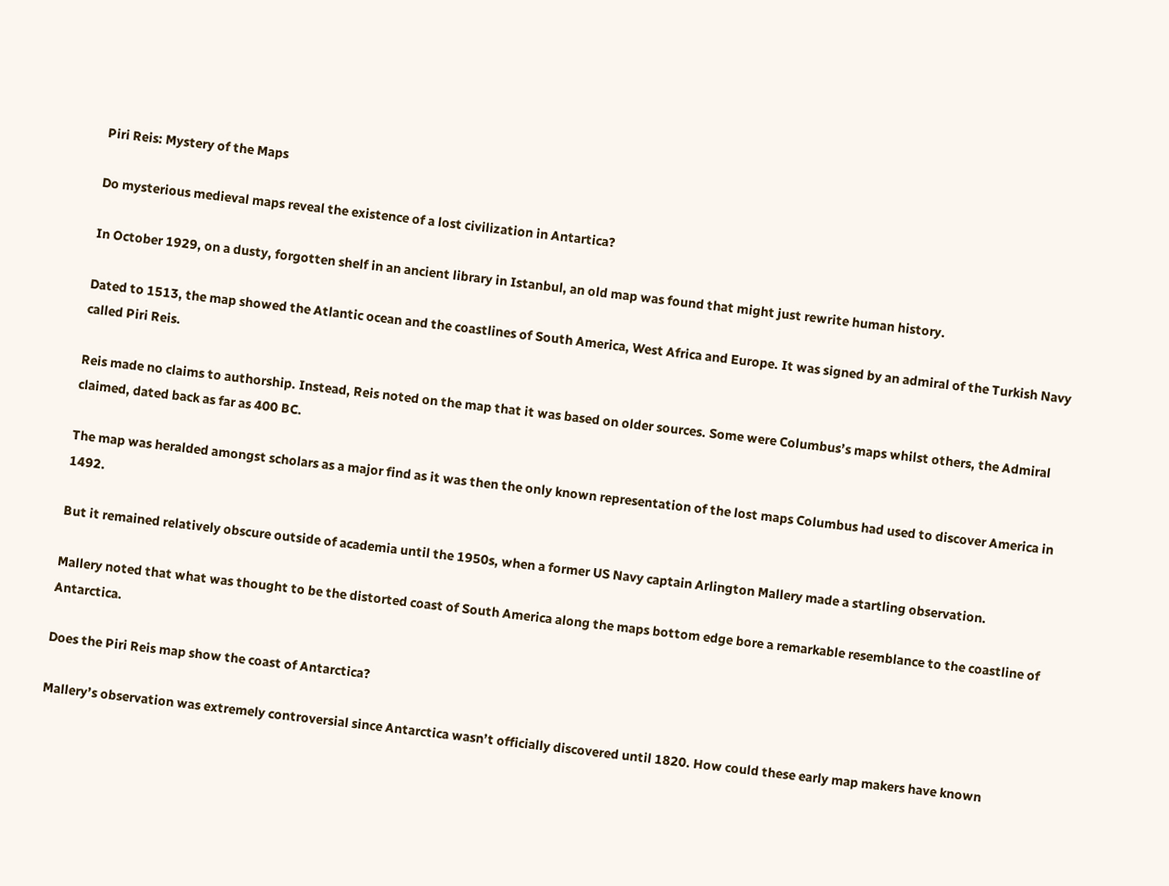Piri Reis: Mystery of the Maps

Do mysterious medieval maps reveal the existence of a lost civilization in Antartica?

In October 1929, on a dusty, forgotten shelf in an ancient library in Istanbul, an old map was found that might just rewrite human history.

Dated to 1513, the map showed the Atlantic ocean and the coastlines of South America, West Africa and Europe. It was signed by an admiral of the Turkish Navy called Piri Reis.

Reis made no claims to authorship. Instead, Reis noted on the map that it was based on older sources. Some were Columbus’s maps whilst others, the Admiral claimed, dated back as far as 400 BC.

The map was heralded amongst scholars as a major find as it was then the only known representation of the lost maps Columbus had used to discover America in 1492.

But it remained relatively obscure outside of academia until the 1950s, when a former US Navy captain Arlington Mallery made a startling observation.

Mallery noted that what was thought to be the distorted coast of South America along the maps bottom edge bore a remarkable resemblance to the coastline of Antarctica.

Does the Piri Reis map show the coast of Antarctica?

Mallery’s observation was extremely controversial since Antarctica wasn’t officially discovered until 1820. How could these early map makers have known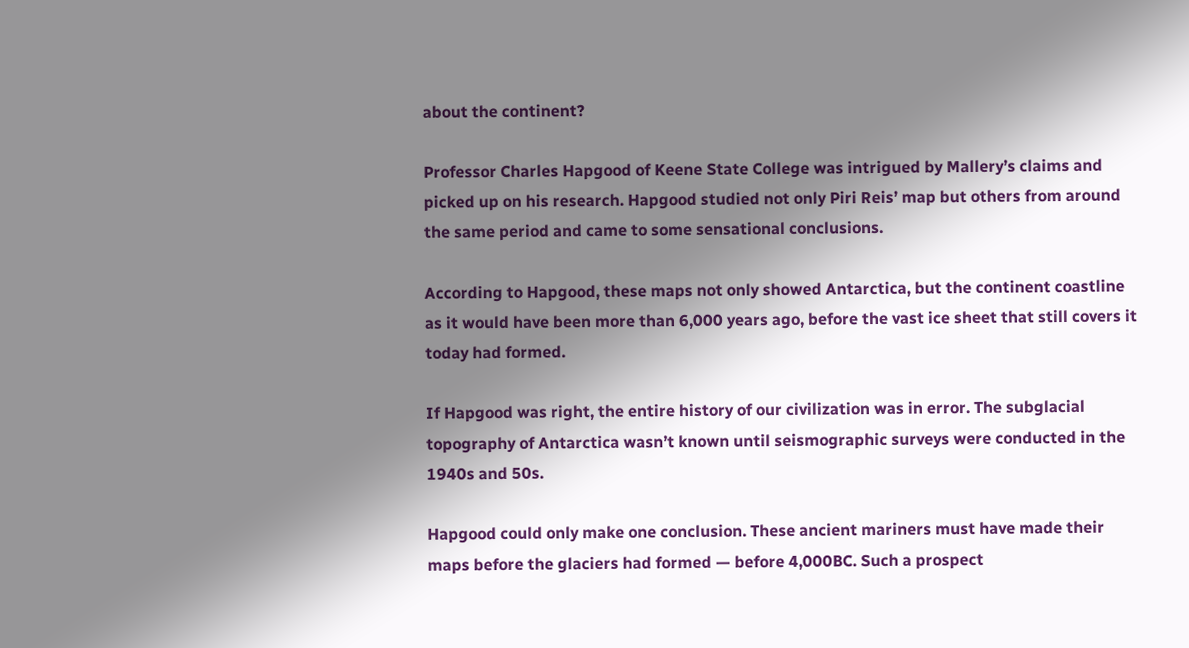about the continent?

Professor Charles Hapgood of Keene State College was intrigued by Mallery’s claims and picked up on his research. Hapgood studied not only Piri Reis’ map but others from around the same period and came to some sensational conclusions.

According to Hapgood, these maps not only showed Antarctica, but the continent coastline as it would have been more than 6,000 years ago, before the vast ice sheet that still covers it today had formed.

If Hapgood was right, the entire history of our civilization was in error. The subglacial topography of Antarctica wasn’t known until seismographic surveys were conducted in the 1940s and 50s.

Hapgood could only make one conclusion. These ancient mariners must have made their maps before the glaciers had formed — before 4,000BC. Such a prospect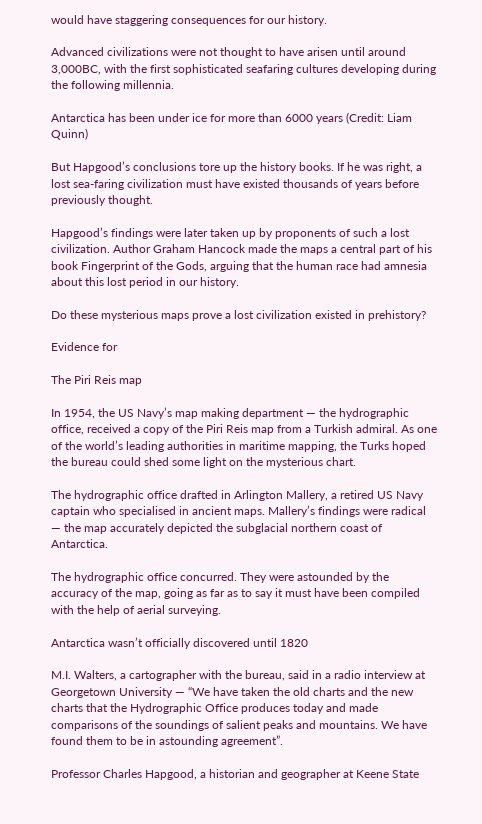would have staggering consequences for our history.

Advanced civilizations were not thought to have arisen until around 3,000BC, with the first sophisticated seafaring cultures developing during the following millennia.

Antarctica has been under ice for more than 6000 years (Credit: Liam Quinn)

But Hapgood’s conclusions tore up the history books. If he was right, a lost sea-faring civilization must have existed thousands of years before previously thought.

Hapgood’s findings were later taken up by proponents of such a lost civilization. Author Graham Hancock made the maps a central part of his book Fingerprint of the Gods, arguing that the human race had amnesia about this lost period in our history.

Do these mysterious maps prove a lost civilization existed in prehistory?

Evidence for

The Piri Reis map

In 1954, the US Navy’s map making department — the hydrographic office, received a copy of the Piri Reis map from a Turkish admiral. As one of the world’s leading authorities in maritime mapping, the Turks hoped the bureau could shed some light on the mysterious chart.

The hydrographic office drafted in Arlington Mallery, a retired US Navy captain who specialised in ancient maps. Mallery’s findings were radical — the map accurately depicted the subglacial northern coast of Antarctica.

The hydrographic office concurred. They were astounded by the accuracy of the map, going as far as to say it must have been compiled with the help of aerial surveying.

Antarctica wasn’t officially discovered until 1820

M.I. Walters, a cartographer with the bureau, said in a radio interview at Georgetown University — “We have taken the old charts and the new charts that the Hydrographic Office produces today and made comparisons of the soundings of salient peaks and mountains. We have found them to be in astounding agreement”.

Professor Charles Hapgood, a historian and geographer at Keene State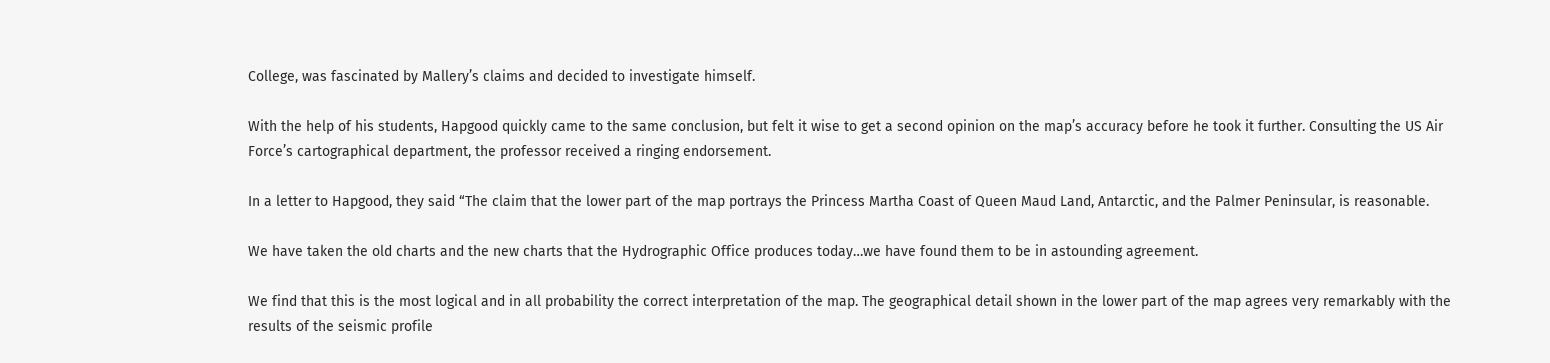College, was fascinated by Mallery’s claims and decided to investigate himself.

With the help of his students, Hapgood quickly came to the same conclusion, but felt it wise to get a second opinion on the map’s accuracy before he took it further. Consulting the US Air Force’s cartographical department, the professor received a ringing endorsement.

In a letter to Hapgood, they said “The claim that the lower part of the map portrays the Princess Martha Coast of Queen Maud Land, Antarctic, and the Palmer Peninsular, is reasonable.

We have taken the old charts and the new charts that the Hydrographic Office produces today…we have found them to be in astounding agreement.

We find that this is the most logical and in all probability the correct interpretation of the map. The geographical detail shown in the lower part of the map agrees very remarkably with the results of the seismic profile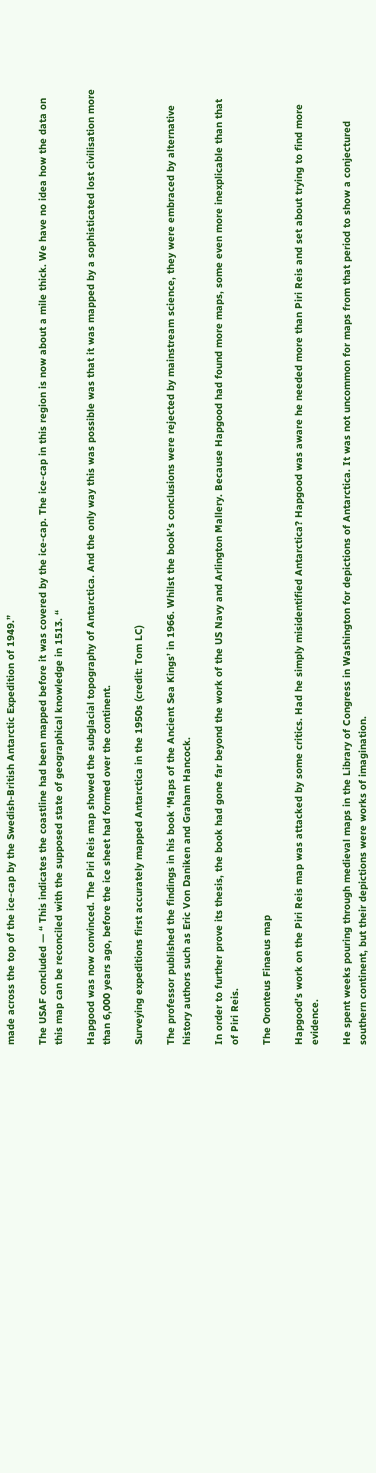made across the top of the ice-cap by the Swedish-British Antarctic Expedition of 1949.”

The USAF concluded — “ This indicates the coastline had been mapped before it was covered by the ice-cap. The ice-cap in this region is now about a mile thick. We have no idea how the data on this map can be reconciled with the supposed state of geographical knowledge in 1513. “

Hapgood was now convinced. The Piri Reis map showed the subglacial topography of Antarctica. And the only way this was possible was that it was mapped by a sophisticated lost civilisation more than 6,000 years ago, before the ice sheet had formed over the continent.

Surveying expeditions first accurately mapped Antarctica in the 1950s (credit: Tom LC)

The professor published the findings in his book ‘Maps of the Ancient Sea Kings’ in 1966. Whilst the book’s conclusions were rejected by mainstream science, they were embraced by alternative history authors such as Eric Von Daniken and Graham Hancock.

In order to further prove its thesis, the book had gone far beyond the work of the US Navy and Arlington Mallery. Because Hapgood had found more maps, some even more inexplicable than that of Piri Reis.

The Oronteus Finaeus map

Hapgood’s work on the Piri Reis map was attacked by some critics. Had he simply misidentified Antarctica? Hapgood was aware he needed more than Piri Reis and set about trying to find more evidence.

He spent weeks pouring through medieval maps in the Library of Congress in Washington for depictions of Antarctica. It was not uncommon for maps from that period to show a conjectured southern continent, but their depictions were works of imagination.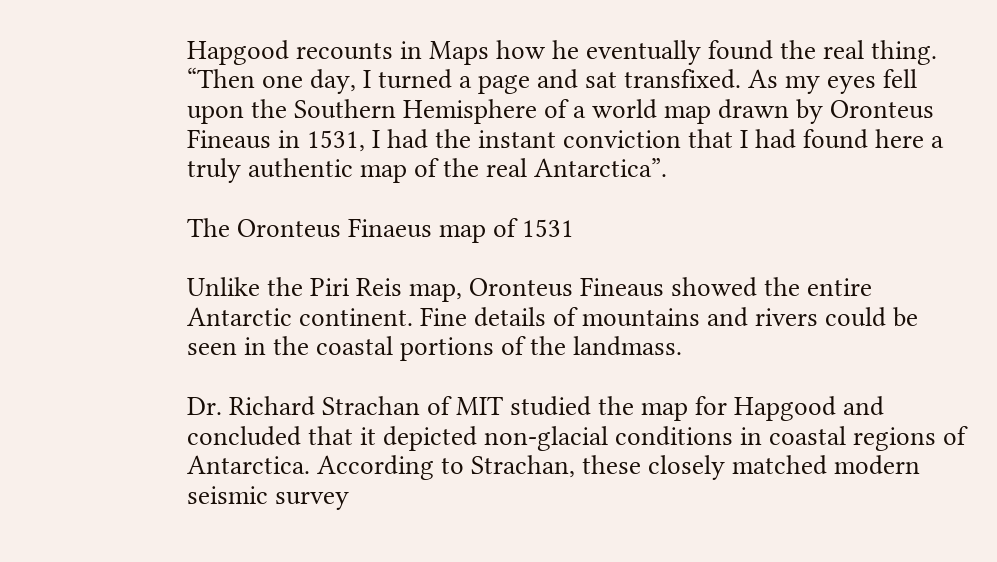Hapgood recounts in Maps how he eventually found the real thing. “Then one day, I turned a page and sat transfixed. As my eyes fell upon the Southern Hemisphere of a world map drawn by Oronteus Fineaus in 1531, I had the instant conviction that I had found here a truly authentic map of the real Antarctica”.

The Oronteus Finaeus map of 1531

Unlike the Piri Reis map, Oronteus Fineaus showed the entire Antarctic continent. Fine details of mountains and rivers could be seen in the coastal portions of the landmass.

Dr. Richard Strachan of MIT studied the map for Hapgood and concluded that it depicted non-glacial conditions in coastal regions of Antarctica. According to Strachan, these closely matched modern seismic survey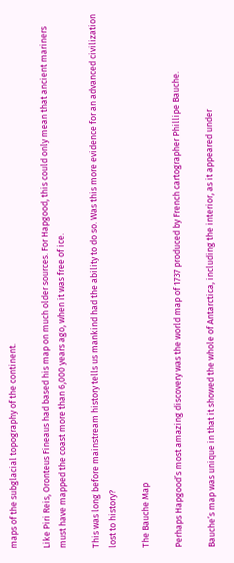maps of the subglacial topography of the continent.

Like Piri Reis, Oronteus Fineaus had based his map on much older sources. For Hapgood, this could only mean that ancient mariners must have mapped the coast more than 6,000 years ago, when it was free of ice.

This was long before mainstream history tells us mankind had the ability to do so. Was this more evidence for an advanced civilization lost to history?

The Bauche Map

Perhaps Hapgood’s most amazing discovery was the world map of 1737 produced by French cartographer Phillipe Bauche.

Bauche’s map was unique in that it showed the whole of Antarctica, including the interior, as it appeared under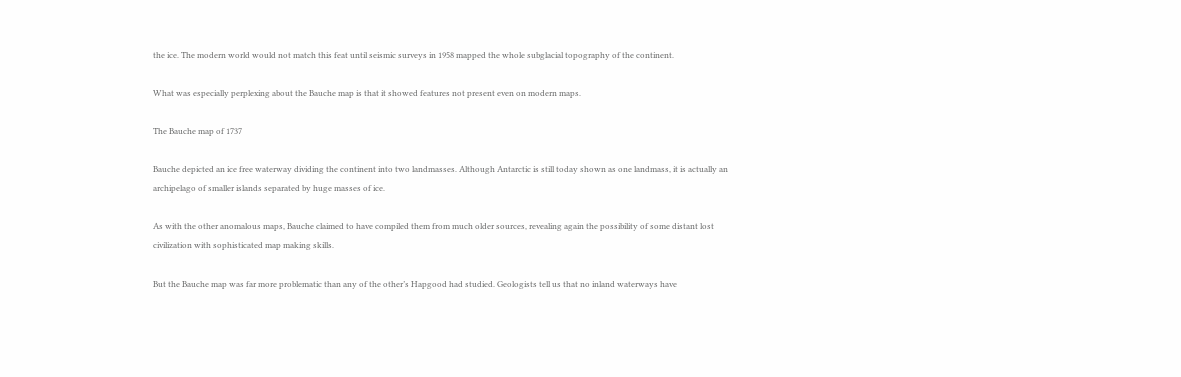the ice. The modern world would not match this feat until seismic surveys in 1958 mapped the whole subglacial topography of the continent.

What was especially perplexing about the Bauche map is that it showed features not present even on modern maps.

The Bauche map of 1737

Bauche depicted an ice free waterway dividing the continent into two landmasses. Although Antarctic is still today shown as one landmass, it is actually an archipelago of smaller islands separated by huge masses of ice.

As with the other anomalous maps, Bauche claimed to have compiled them from much older sources, revealing again the possibility of some distant lost civilization with sophisticated map making skills.

But the Bauche map was far more problematic than any of the other’s Hapgood had studied. Geologists tell us that no inland waterways have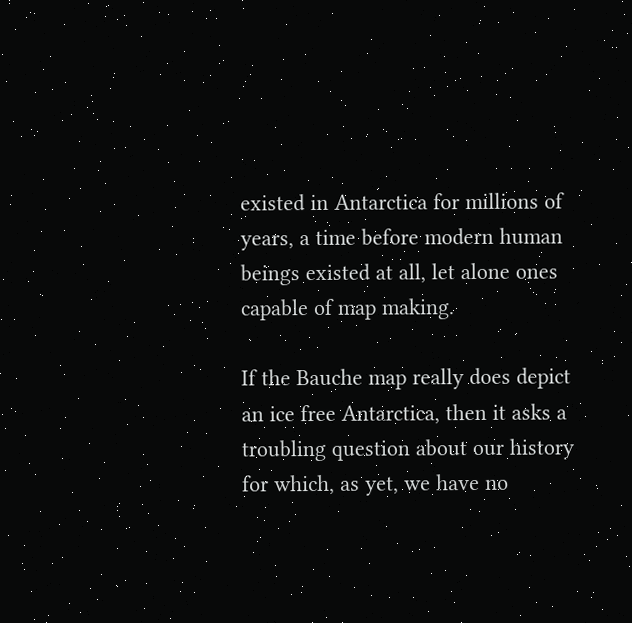existed in Antarctica for millions of years, a time before modern human beings existed at all, let alone ones capable of map making.

If the Bauche map really does depict an ice free Antarctica, then it asks a troubling question about our history for which, as yet, we have no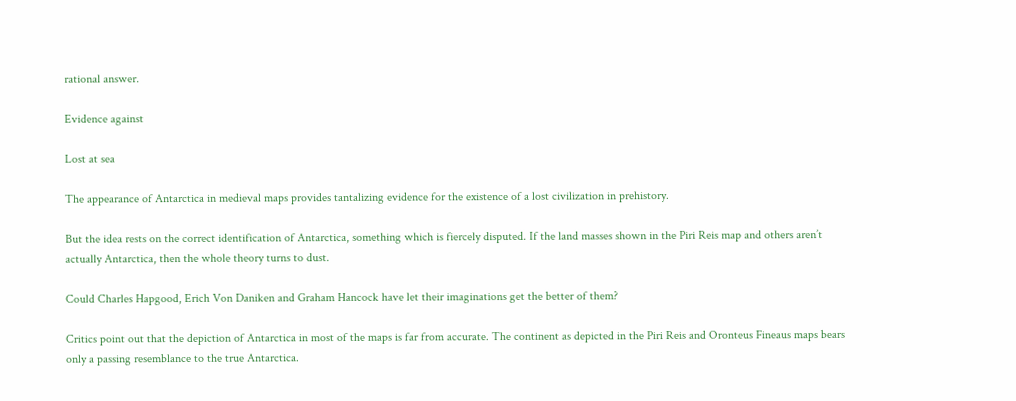rational answer.

Evidence against

Lost at sea

The appearance of Antarctica in medieval maps provides tantalizing evidence for the existence of a lost civilization in prehistory.

But the idea rests on the correct identification of Antarctica, something which is fiercely disputed. If the land masses shown in the Piri Reis map and others aren’t actually Antarctica, then the whole theory turns to dust.

Could Charles Hapgood, Erich Von Daniken and Graham Hancock have let their imaginations get the better of them?

Critics point out that the depiction of Antarctica in most of the maps is far from accurate. The continent as depicted in the Piri Reis and Oronteus Fineaus maps bears only a passing resemblance to the true Antarctica.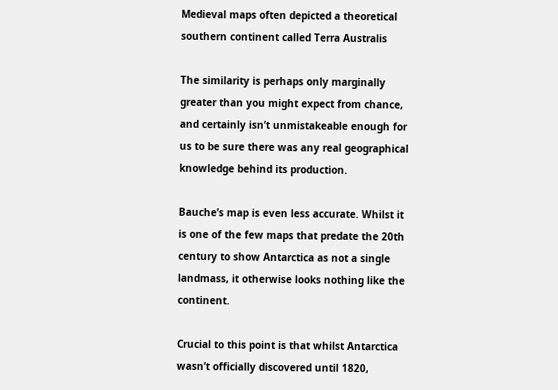Medieval maps often depicted a theoretical southern continent called Terra Australis

The similarity is perhaps only marginally greater than you might expect from chance, and certainly isn’t unmistakeable enough for us to be sure there was any real geographical knowledge behind its production.

Bauche’s map is even less accurate. Whilst it is one of the few maps that predate the 20th century to show Antarctica as not a single landmass, it otherwise looks nothing like the continent.

Crucial to this point is that whilst Antarctica wasn’t officially discovered until 1820,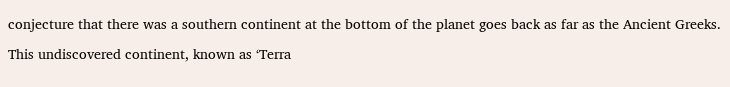conjecture that there was a southern continent at the bottom of the planet goes back as far as the Ancient Greeks.

This undiscovered continent, known as ‘Terra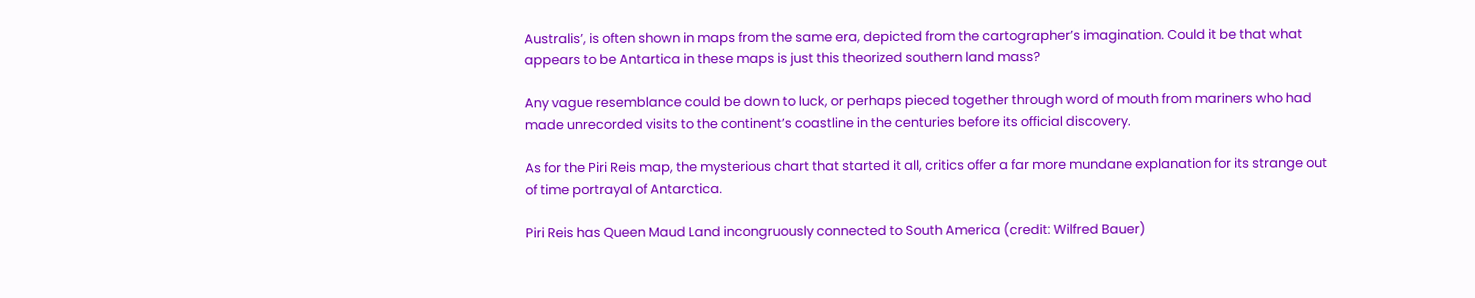Australis’, is often shown in maps from the same era, depicted from the cartographer’s imagination. Could it be that what appears to be Antartica in these maps is just this theorized southern land mass?

Any vague resemblance could be down to luck, or perhaps pieced together through word of mouth from mariners who had made unrecorded visits to the continent’s coastline in the centuries before its official discovery.

As for the Piri Reis map, the mysterious chart that started it all, critics offer a far more mundane explanation for its strange out of time portrayal of Antarctica.

Piri Reis has Queen Maud Land incongruously connected to South America (credit: Wilfred Bauer)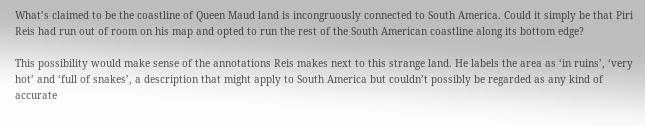What’s claimed to be the coastline of Queen Maud land is incongruously connected to South America. Could it simply be that Piri Reis had run out of room on his map and opted to run the rest of the South American coastline along its bottom edge?

This possibility would make sense of the annotations Reis makes next to this strange land. He labels the area as ‘in ruins’, ‘very hot’ and ‘full of snakes’, a description that might apply to South America but couldn’t possibly be regarded as any kind of accurate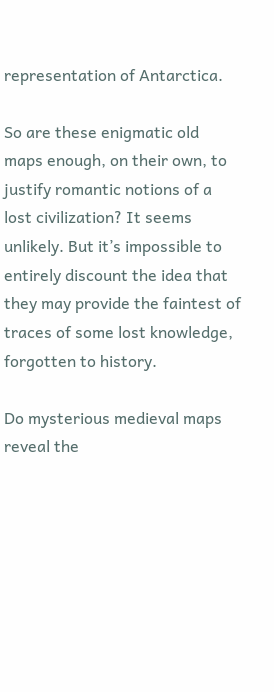representation of Antarctica.

So are these enigmatic old maps enough, on their own, to justify romantic notions of a lost civilization? It seems unlikely. But it’s impossible to entirely discount the idea that they may provide the faintest of traces of some lost knowledge, forgotten to history.

Do mysterious medieval maps reveal the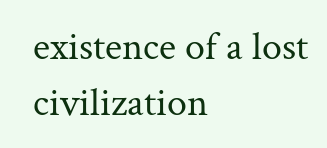existence of a lost civilization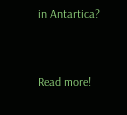in Antartica?


Read more!